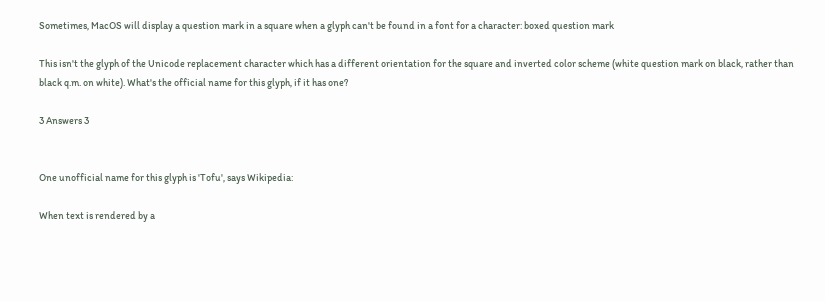Sometimes, MacOS will display a question mark in a square when a glyph can't be found in a font for a character: boxed question mark

This isn't the glyph of the Unicode replacement character which has a different orientation for the square and inverted color scheme (white question mark on black, rather than black q.m. on white). What's the official name for this glyph, if it has one?

3 Answers 3


One unofficial name for this glyph is 'Tofu', says Wikipedia:

When text is rendered by a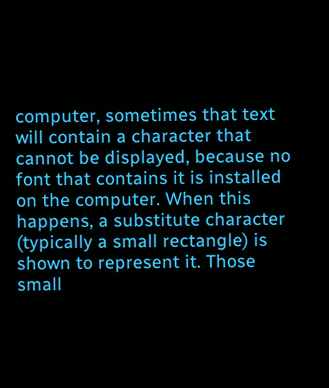computer, sometimes that text will contain a character that cannot be displayed, because no font that contains it is installed on the computer. When this happens, a substitute character (typically a small rectangle) is shown to represent it. Those small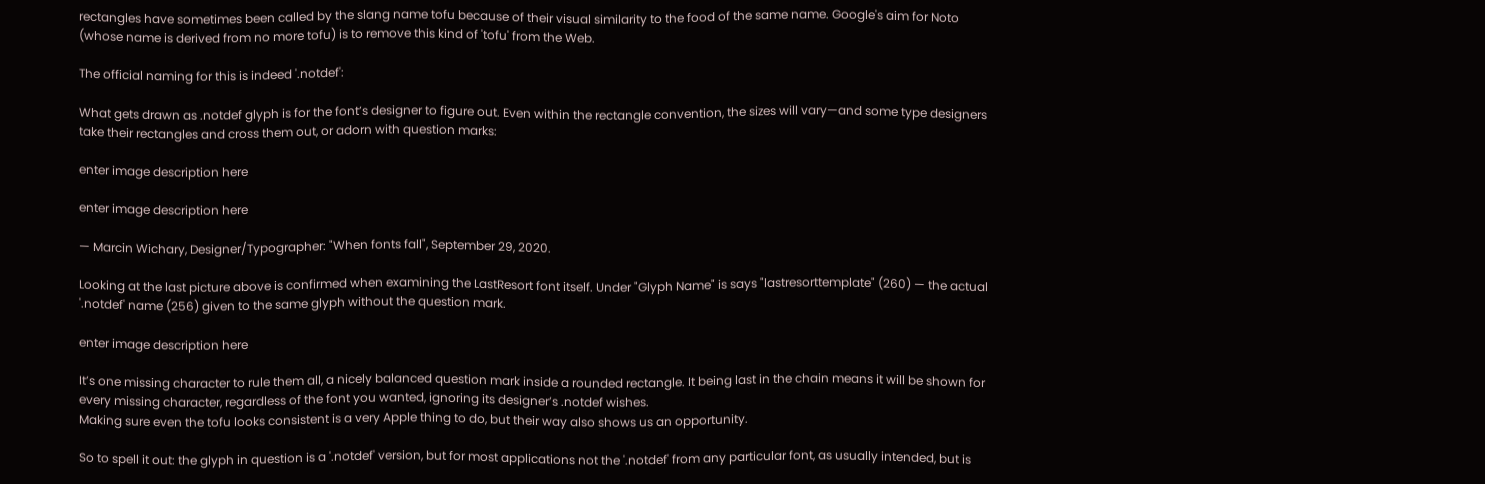rectangles have sometimes been called by the slang name tofu because of their visual similarity to the food of the same name. Google's aim for Noto (whose name is derived from no more tofu) is to remove this kind of 'tofu' from the Web.

The official naming for this is indeed '.notdef':

What gets drawn as .notdef glyph is for the font’s designer to figure out. Even within the rectangle convention, the sizes will vary—and some type designers take their rectangles and cross them out, or adorn with question marks:

enter image description here

enter image description here

— Marcin Wichary, Designer/Typographer: "When fonts fall", September 29, 2020.

Looking at the last picture above is confirmed when examining the LastResort font itself. Under "Glyph Name" is says "lastresorttemplate" (260) — the actual '.notdef' name (256) given to the same glyph without the question mark.

enter image description here

It’s one missing character to rule them all, a nicely balanced question mark inside a rounded rectangle. It being last in the chain means it will be shown for every missing character, regardless of the font you wanted, ignoring its designer’s .notdef wishes.
Making sure even the tofu looks consistent is a very Apple thing to do, but their way also shows us an opportunity.

So to spell it out: the glyph in question is a '.notdef' version, but for most applications not the '.notdef' from any particular font, as usually intended, but is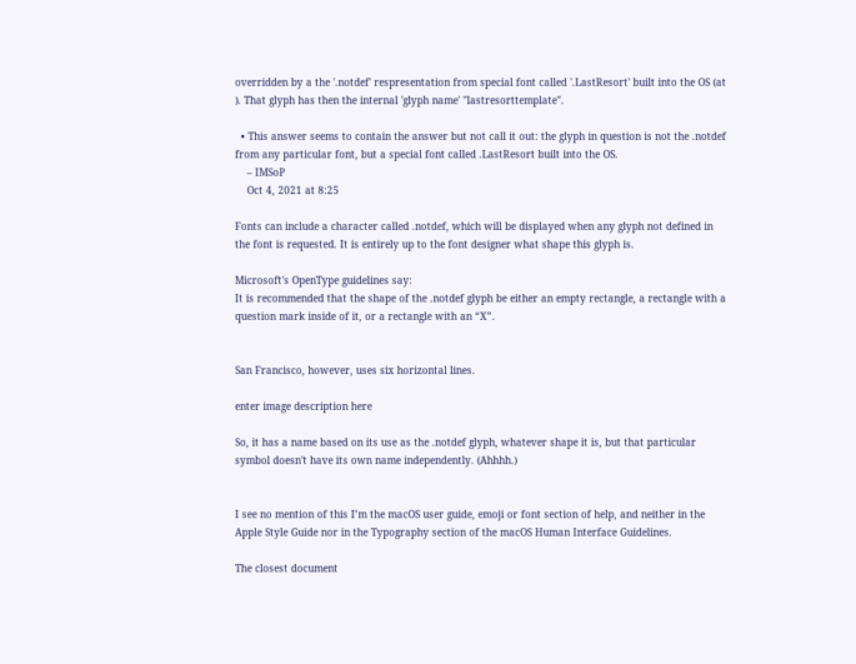overridden by a the '.notdef' respresentation from special font called '.LastResort' built into the OS (at ). That glyph has then the internal 'glyph name' "lastresorttemplate".

  • This answer seems to contain the answer but not call it out: the glyph in question is not the .notdef from any particular font, but a special font called .LastResort built into the OS.
    – IMSoP
    Oct 4, 2021 at 8:25

Fonts can include a character called .notdef, which will be displayed when any glyph not defined in the font is requested. It is entirely up to the font designer what shape this glyph is.

Microsoft's OpenType guidelines say:
It is recommended that the shape of the .notdef glyph be either an empty rectangle, a rectangle with a question mark inside of it, or a rectangle with an “X”.


San Francisco, however, uses six horizontal lines.

enter image description here

So, it has a name based on its use as the .notdef glyph, whatever shape it is, but that particular symbol doesn't have its own name independently. (Ahhhh.)


I see no mention of this I’m the macOS user guide, emoji or font section of help, and neither in the Apple Style Guide nor in the Typography section of the macOS Human Interface Guidelines.

The closest document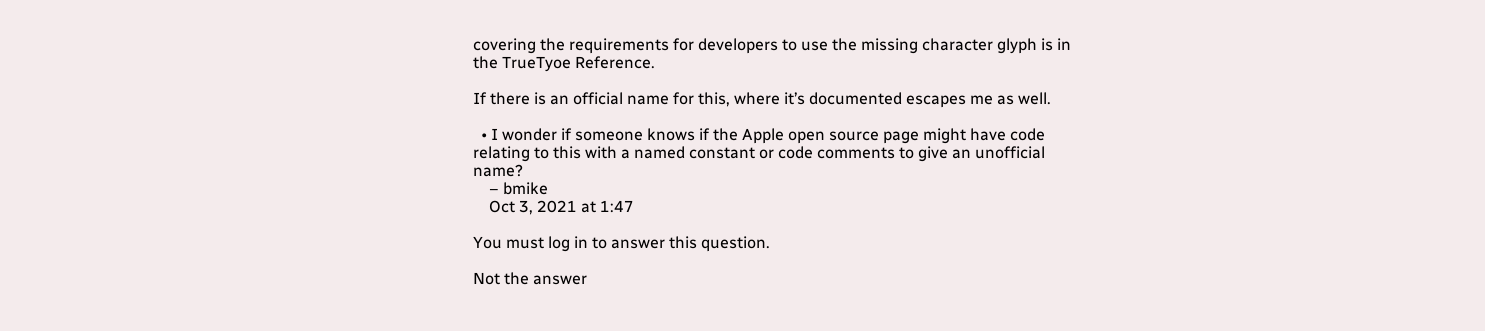covering the requirements for developers to use the missing character glyph is in the TrueTyoe Reference.

If there is an official name for this, where it’s documented escapes me as well.

  • I wonder if someone knows if the Apple open source page might have code relating to this with a named constant or code comments to give an unofficial name?
    – bmike
    Oct 3, 2021 at 1:47

You must log in to answer this question.

Not the answer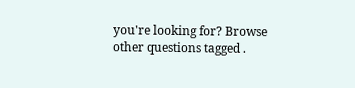you're looking for? Browse other questions tagged .